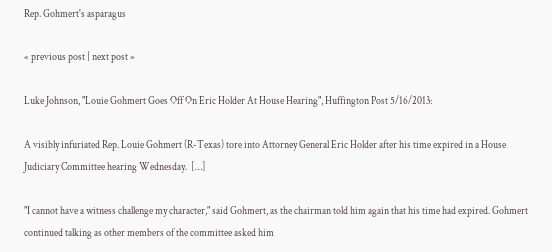Rep. Gohmert's asparagus

« previous post | next post »

Luke Johnson, "Louie Gohmert Goes Off On Eric Holder At House Hearing", Huffington Post 5/16/2013:

A visibly infuriated Rep. Louie Gohmert (R-Texas) tore into Attorney General Eric Holder after his time expired in a House Judiciary Committee hearing Wednesday.  […]

"I cannot have a witness challenge my character," said Gohmert, as the chairman told him again that his time had expired. Gohmert continued talking as other members of the committee asked him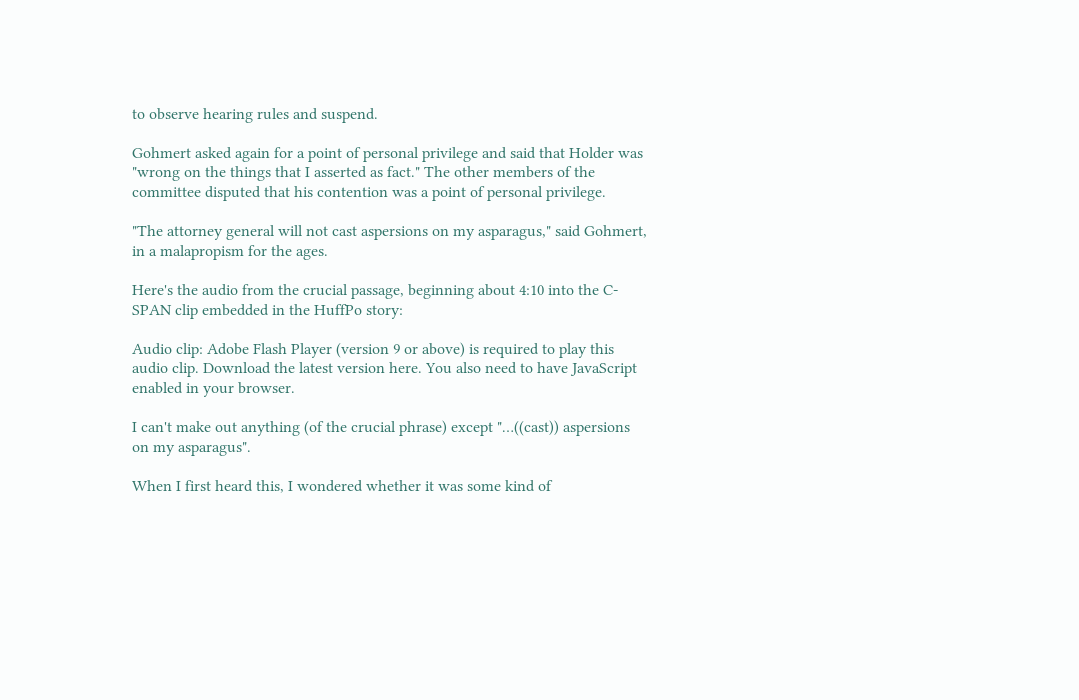to observe hearing rules and suspend.

Gohmert asked again for a point of personal privilege and said that Holder was "wrong on the things that I asserted as fact." The other members of the committee disputed that his contention was a point of personal privilege.

"The attorney general will not cast aspersions on my asparagus," said Gohmert, in a malapropism for the ages.

Here's the audio from the crucial passage, beginning about 4:10 into the C-SPAN clip embedded in the HuffPo story:

Audio clip: Adobe Flash Player (version 9 or above) is required to play this audio clip. Download the latest version here. You also need to have JavaScript enabled in your browser.

I can't make out anything (of the crucial phrase) except "…((cast)) aspersions on my asparagus".

When I first heard this, I wondered whether it was some kind of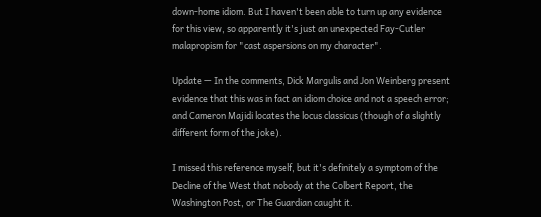down-home idiom. But I haven't been able to turn up any evidence for this view, so apparently it's just an unexpected Fay-Cutler malapropism for "cast aspersions on my character".

Update — In the comments, Dick Margulis and Jon Weinberg present evidence that this was in fact an idiom choice and not a speech error; and Cameron Majidi locates the locus classicus (though of a slightly different form of the joke).

I missed this reference myself, but it's definitely a symptom of the Decline of the West that nobody at the Colbert Report, the Washington Post, or The Guardian caught it.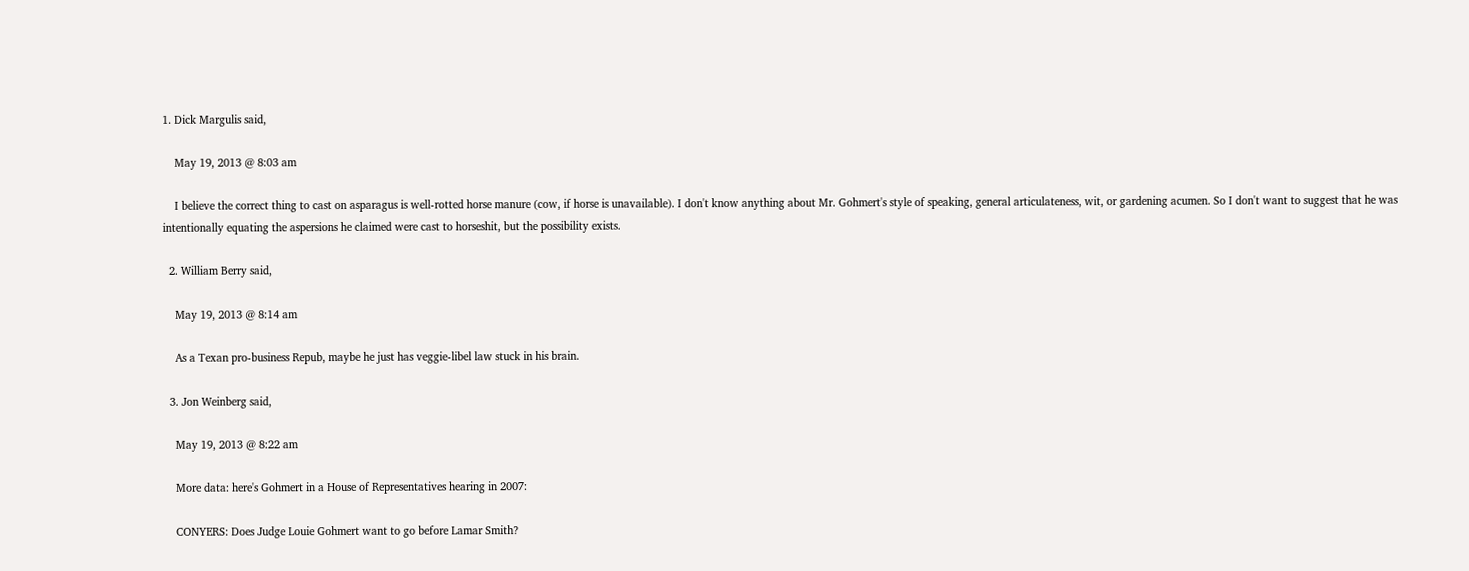1. Dick Margulis said,

    May 19, 2013 @ 8:03 am

    I believe the correct thing to cast on asparagus is well-rotted horse manure (cow, if horse is unavailable). I don't know anything about Mr. Gohmert's style of speaking, general articulateness, wit, or gardening acumen. So I don't want to suggest that he was intentionally equating the aspersions he claimed were cast to horseshit, but the possibility exists.

  2. William Berry said,

    May 19, 2013 @ 8:14 am

    As a Texan pro-business Repub, maybe he just has veggie-libel law stuck in his brain.

  3. Jon Weinberg said,

    May 19, 2013 @ 8:22 am

    More data: here's Gohmert in a House of Representatives hearing in 2007:

    CONYERS: Does Judge Louie Gohmert want to go before Lamar Smith?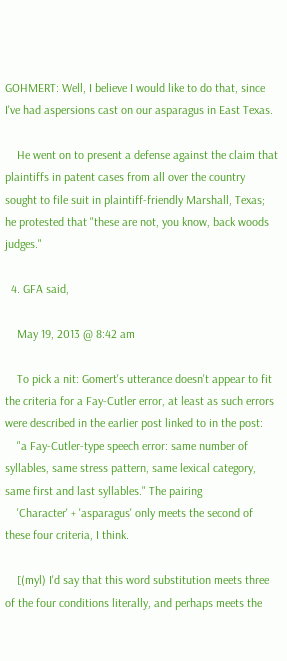GOHMERT: Well, I believe I would like to do that, since I've had aspersions cast on our asparagus in East Texas.

    He went on to present a defense against the claim that plaintiffs in patent cases from all over the country sought to file suit in plaintiff-friendly Marshall, Texas; he protested that "these are not, you know, back woods judges."

  4. GFA said,

    May 19, 2013 @ 8:42 am

    To pick a nit: Gomert's utterance doesn't appear to fit the criteria for a Fay-Cutler error, at least as such errors were described in the earlier post linked to in the post:
    "a Fay-Cutler-type speech error: same number of syllables, same stress pattern, same lexical category, same first and last syllables." The pairing
    'Character' + 'asparagus' only meets the second of these four criteria, I think.

    [(myl) I'd say that this word substitution meets three of the four conditions literally, and perhaps meets the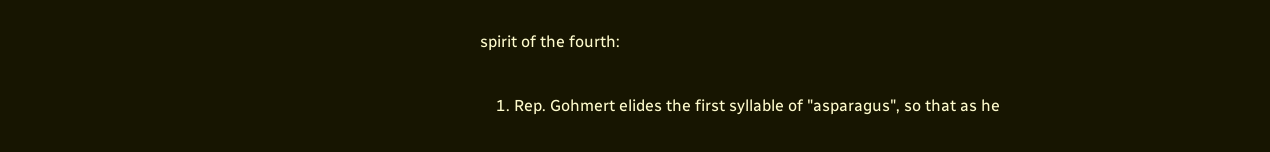spirit of the fourth:

    1. Rep. Gohmert elides the first syllable of "asparagus", so that as he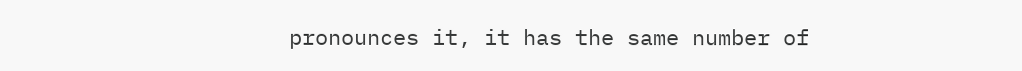pronounces it, it has the same number of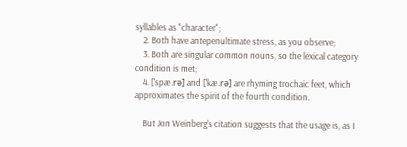syllables as "character";
    2. Both have antepenultimate stress, as you observe;
    3. Both are singular common nouns, so the lexical category condition is met;
    4. ['spæ.rə] and ['kæ.rə] are rhyming trochaic feet, which approximates the spirit of the fourth condition.

    But Jon Weinberg's citation suggests that the usage is, as I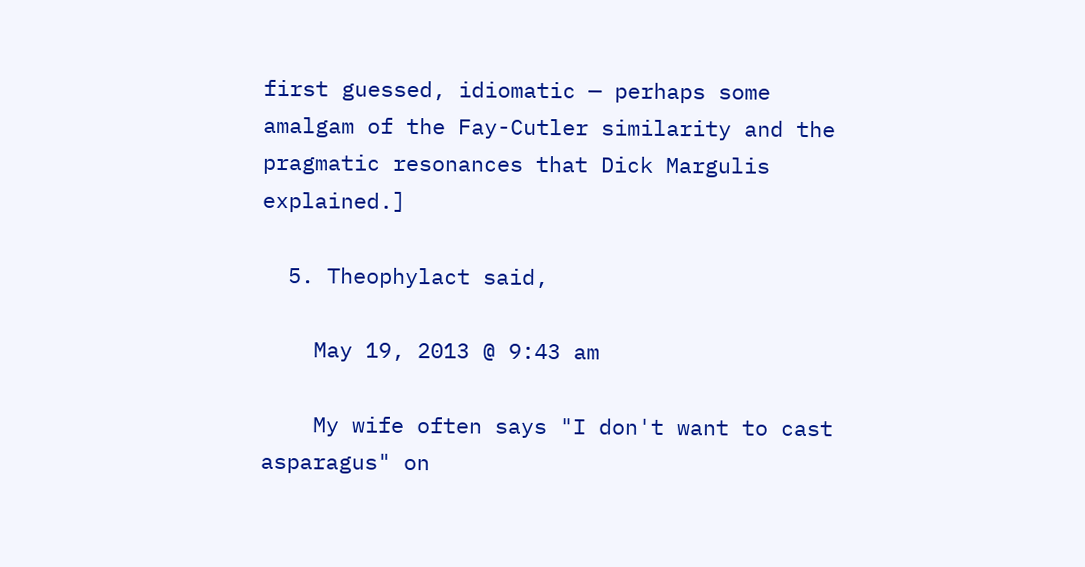first guessed, idiomatic — perhaps some amalgam of the Fay-Cutler similarity and the pragmatic resonances that Dick Margulis explained.]

  5. Theophylact said,

    May 19, 2013 @ 9:43 am

    My wife often says "I don't want to cast asparagus" on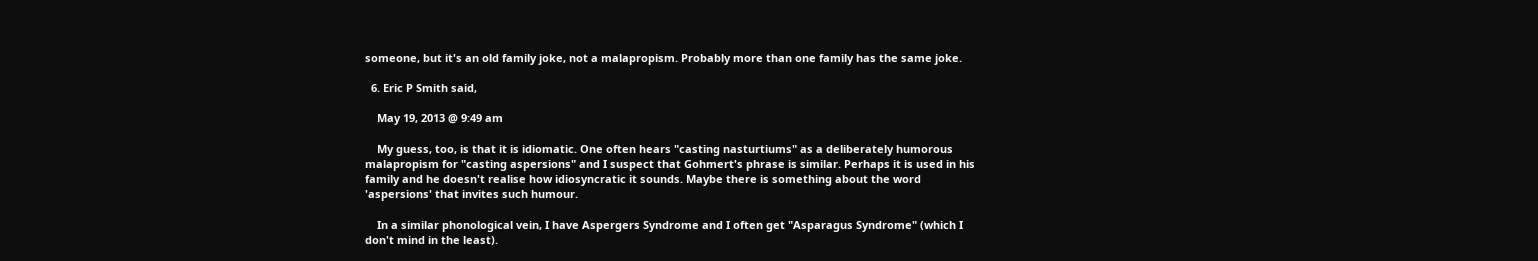someone, but it's an old family joke, not a malapropism. Probably more than one family has the same joke.

  6. Eric P Smith said,

    May 19, 2013 @ 9:49 am

    My guess, too, is that it is idiomatic. One often hears "casting nasturtiums" as a deliberately humorous malapropism for "casting aspersions" and I suspect that Gohmert's phrase is similar. Perhaps it is used in his family and he doesn't realise how idiosyncratic it sounds. Maybe there is something about the word 'aspersions' that invites such humour.

    In a similar phonological vein, I have Aspergers Syndrome and I often get "Asparagus Syndrome" (which I don't mind in the least).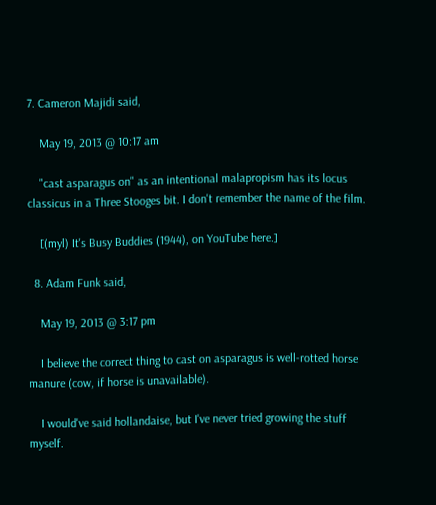7. Cameron Majidi said,

    May 19, 2013 @ 10:17 am

    "cast asparagus on" as an intentional malapropism has its locus classicus in a Three Stooges bit. I don't remember the name of the film.

    [(myl) It's Busy Buddies (1944), on YouTube here.]

  8. Adam Funk said,

    May 19, 2013 @ 3:17 pm

    I believe the correct thing to cast on asparagus is well-rotted horse manure (cow, if horse is unavailable).

    I would've said hollandaise, but I've never tried growing the stuff myself.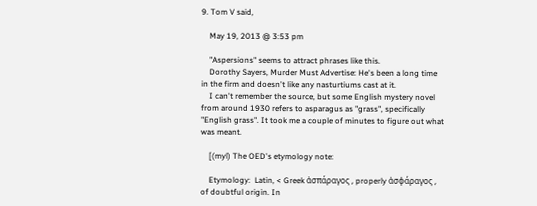9. Tom V said,

    May 19, 2013 @ 3:53 pm

    "Aspersions" seems to attract phrases like this.
    Dorothy Sayers, Murder Must Advertise: He's been a long time in the firm and doesn't like any nasturtiums cast at it.
    I can't remember the source, but some English mystery novel from around 1930 refers to asparagus as "grass", specifically "English grass". It took me a couple of minutes to figure out what was meant.

    [(myl) The OED's etymology note:

    Etymology:  Latin, < Greek ἀσπάραγος , properly ἀσϕάραγος , of doubtful origin. In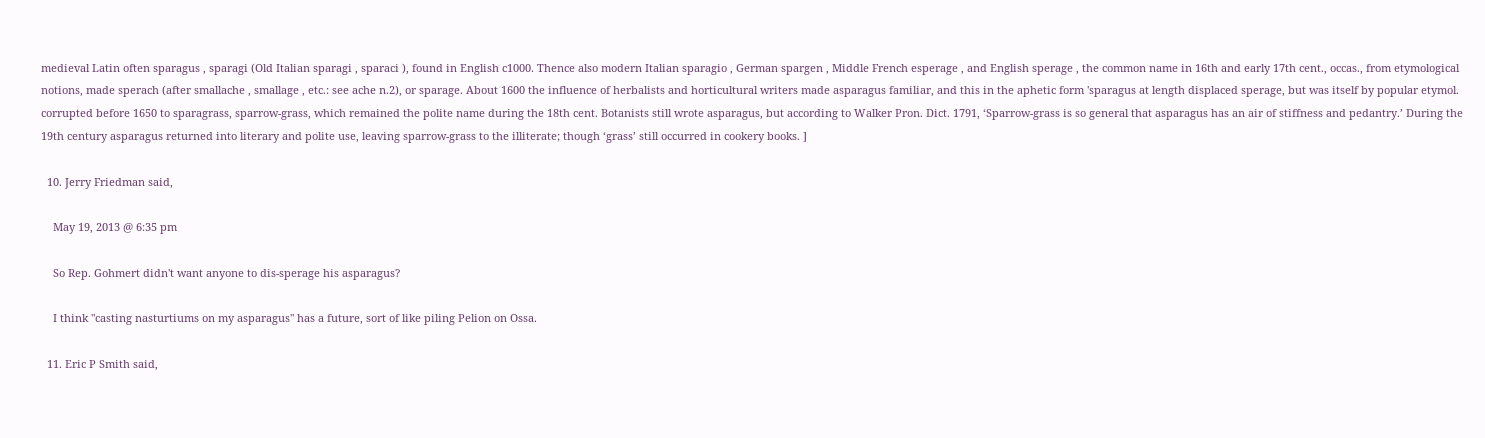medieval Latin often sparagus , sparagi (Old Italian sparagi , sparaci ), found in English c1000. Thence also modern Italian sparagio , German spargen , Middle French esperage , and English sperage , the common name in 16th and early 17th cent., occas., from etymological notions, made sperach (after smallache , smallage , etc.: see ache n.2), or sparage. About 1600 the influence of herbalists and horticultural writers made asparagus familiar, and this in the aphetic form 'sparagus at length displaced sperage, but was itself by popular etymol. corrupted before 1650 to sparagrass, sparrow-grass, which remained the polite name during the 18th cent. Botanists still wrote asparagus, but according to Walker Pron. Dict. 1791, ‘Sparrow-grass is so general that asparagus has an air of stiffness and pedantry.’ During the 19th century asparagus returned into literary and polite use, leaving sparrow-grass to the illiterate; though ‘grass’ still occurred in cookery books. ]

  10. Jerry Friedman said,

    May 19, 2013 @ 6:35 pm

    So Rep. Gohmert didn't want anyone to dis-sperage his asparagus?

    I think "casting nasturtiums on my asparagus" has a future, sort of like piling Pelion on Ossa.

  11. Eric P Smith said,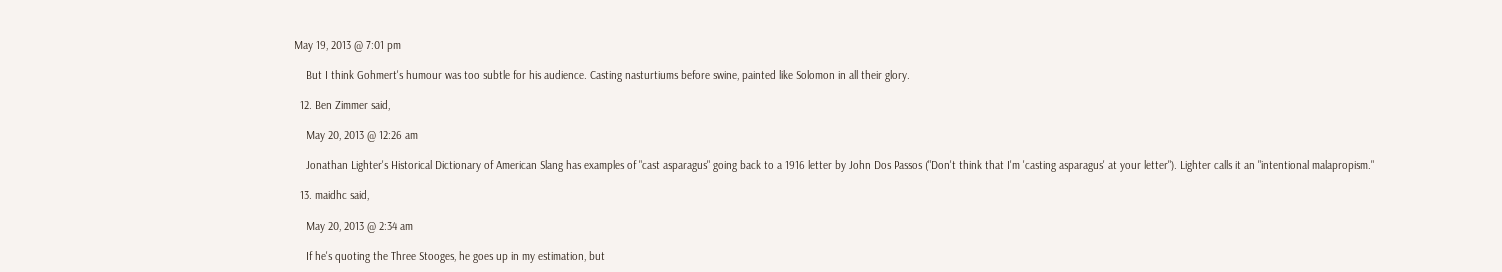May 19, 2013 @ 7:01 pm

    But I think Gohmert's humour was too subtle for his audience. Casting nasturtiums before swine, painted like Solomon in all their glory.

  12. Ben Zimmer said,

    May 20, 2013 @ 12:26 am

    Jonathan Lighter's Historical Dictionary of American Slang has examples of "cast asparagus" going back to a 1916 letter by John Dos Passos ("Don't think that I'm 'casting asparagus' at your letter"). Lighter calls it an "intentional malapropism."

  13. maidhc said,

    May 20, 2013 @ 2:34 am

    If he's quoting the Three Stooges, he goes up in my estimation, but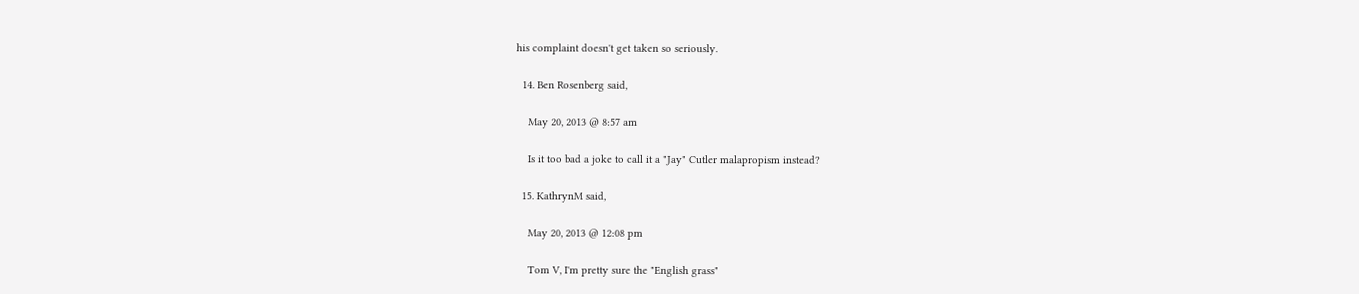his complaint doesn't get taken so seriously.

  14. Ben Rosenberg said,

    May 20, 2013 @ 8:57 am

    Is it too bad a joke to call it a "Jay" Cutler malapropism instead?

  15. KathrynM said,

    May 20, 2013 @ 12:08 pm

    Tom V, I'm pretty sure the "English grass"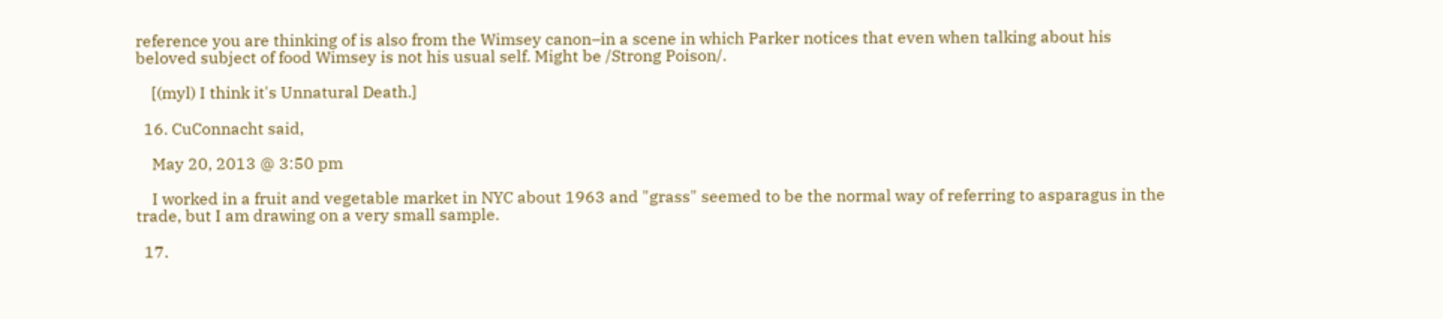reference you are thinking of is also from the Wimsey canon–in a scene in which Parker notices that even when talking about his beloved subject of food Wimsey is not his usual self. Might be /Strong Poison/.

    [(myl) I think it's Unnatural Death.]

  16. CuConnacht said,

    May 20, 2013 @ 3:50 pm

    I worked in a fruit and vegetable market in NYC about 1963 and "grass" seemed to be the normal way of referring to asparagus in the trade, but I am drawing on a very small sample.

  17.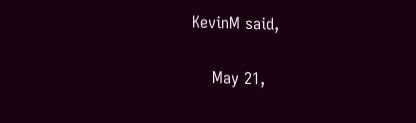KevinM said,

    May 21,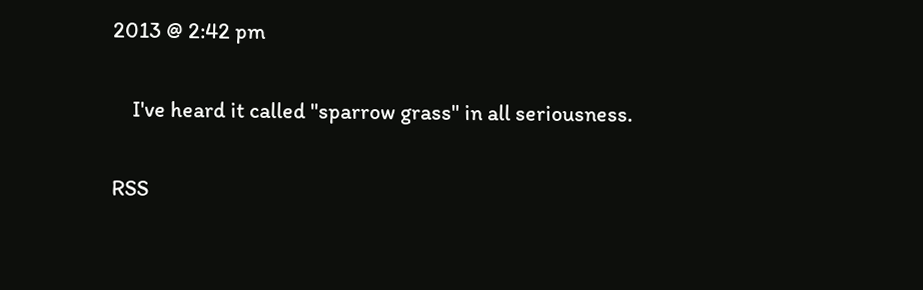2013 @ 2:42 pm

    I've heard it called "sparrow grass" in all seriousness.

RSS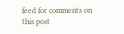feed for comments on this post